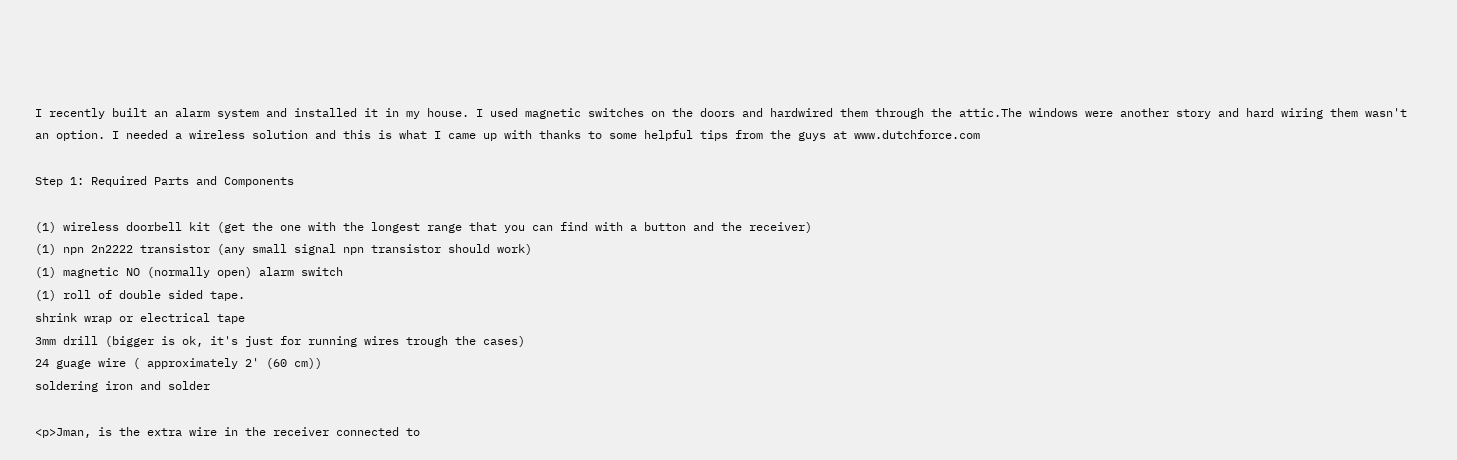I recently built an alarm system and installed it in my house. I used magnetic switches on the doors and hardwired them through the attic.The windows were another story and hard wiring them wasn't an option. I needed a wireless solution and this is what I came up with thanks to some helpful tips from the guys at www.dutchforce.com

Step 1: Required Parts and Components

(1) wireless doorbell kit (get the one with the longest range that you can find with a button and the receiver)
(1) npn 2n2222 transistor (any small signal npn transistor should work)
(1) magnetic NO (normally open) alarm switch
(1) roll of double sided tape.
shrink wrap or electrical tape
3mm drill (bigger is ok, it's just for running wires trough the cases)
24 guage wire ( approximately 2' (60 cm))
soldering iron and solder

<p>Jman, is the extra wire in the receiver connected to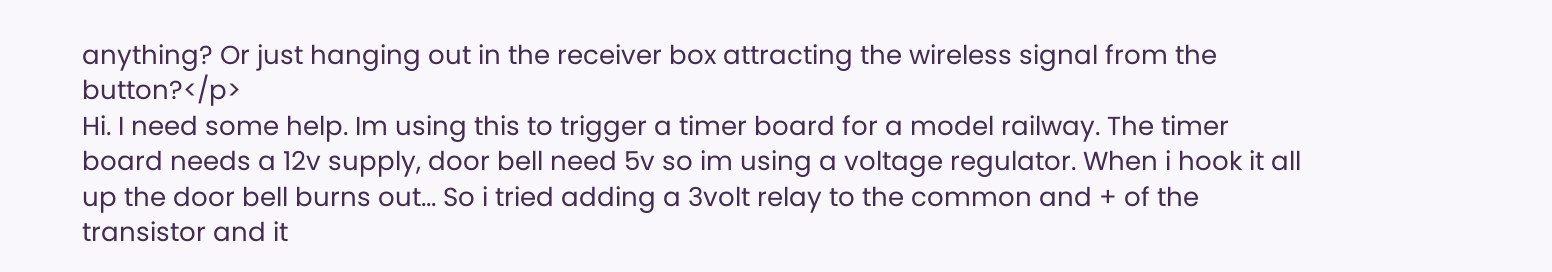anything? Or just hanging out in the receiver box attracting the wireless signal from the button?</p>
Hi. I need some help. Im using this to trigger a timer board for a model railway. The timer board needs a 12v supply, door bell need 5v so im using a voltage regulator. When i hook it all up the door bell burns out... So i tried adding a 3volt relay to the common and + of the transistor and it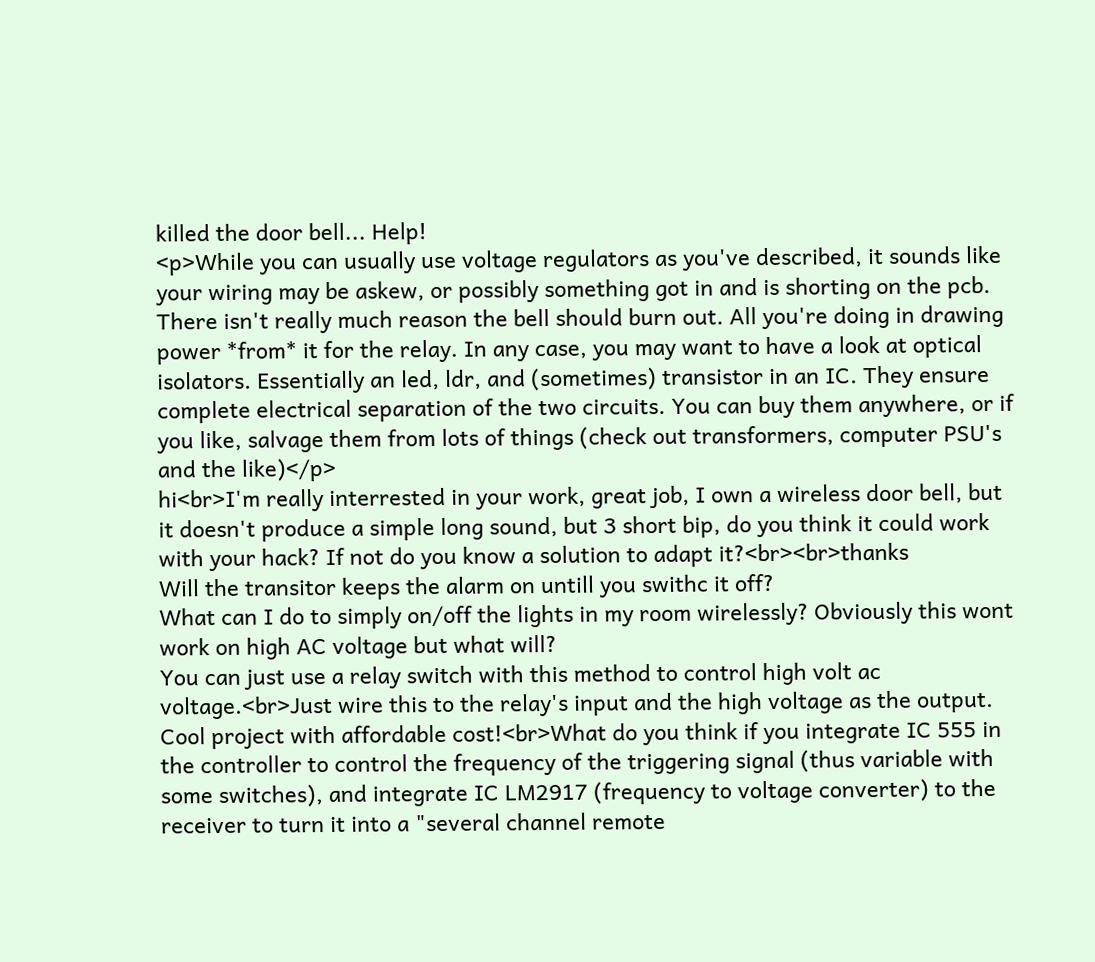killed the door bell... Help!
<p>While you can usually use voltage regulators as you've described, it sounds like your wiring may be askew, or possibly something got in and is shorting on the pcb. There isn't really much reason the bell should burn out. All you're doing in drawing power *from* it for the relay. In any case, you may want to have a look at optical isolators. Essentially an led, ldr, and (sometimes) transistor in an IC. They ensure complete electrical separation of the two circuits. You can buy them anywhere, or if you like, salvage them from lots of things (check out transformers, computer PSU's and the like)</p>
hi<br>I'm really interrested in your work, great job, I own a wireless door bell, but it doesn't produce a simple long sound, but 3 short bip, do you think it could work with your hack? If not do you know a solution to adapt it?<br><br>thanks
Will the transitor keeps the alarm on untill you swithc it off?
What can I do to simply on/off the lights in my room wirelessly? Obviously this wont work on high AC voltage but what will?
You can just use a relay switch with this method to control high volt ac voltage.<br>Just wire this to the relay's input and the high voltage as the output.
Cool project with affordable cost!<br>What do you think if you integrate IC 555 in the controller to control the frequency of the triggering signal (thus variable with some switches), and integrate IC LM2917 (frequency to voltage converter) to the receiver to turn it into a "several channel remote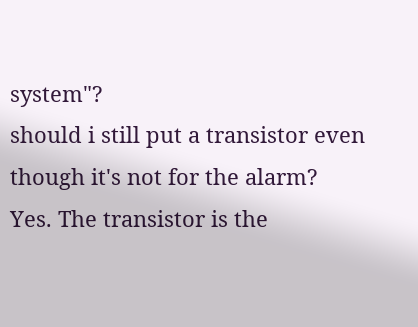system"?
should i still put a transistor even though it's not for the alarm?
Yes. The transistor is the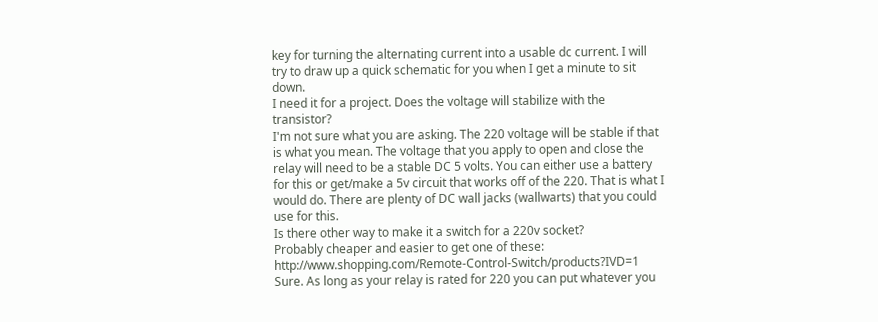key for turning the alternating current into a usable dc current. I will try to draw up a quick schematic for you when I get a minute to sit down.
I need it for a project. Does the voltage will stabilize with the transistor?
I'm not sure what you are asking. The 220 voltage will be stable if that is what you mean. The voltage that you apply to open and close the relay will need to be a stable DC 5 volts. You can either use a battery for this or get/make a 5v circuit that works off of the 220. That is what I would do. There are plenty of DC wall jacks (wallwarts) that you could use for this.
Is there other way to make it a switch for a 220v socket?
Probably cheaper and easier to get one of these: http://www.shopping.com/Remote-Control-Switch/products?IVD=1
Sure. As long as your relay is rated for 220 you can put whatever you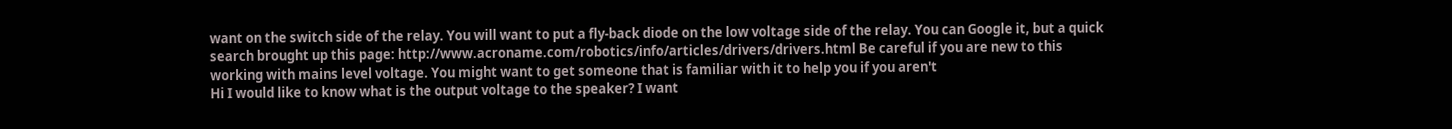want on the switch side of the relay. You will want to put a fly-back diode on the low voltage side of the relay. You can Google it, but a quick search brought up this page: http://www.acroname.com/robotics/info/articles/drivers/drivers.html Be careful if you are new to this working with mains level voltage. You might want to get someone that is familiar with it to help you if you aren't
Hi I would like to know what is the output voltage to the speaker? I want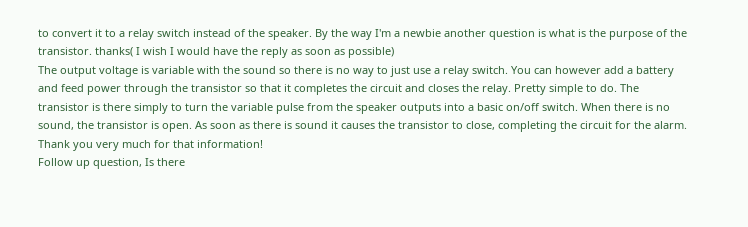to convert it to a relay switch instead of the speaker. By the way I'm a newbie another question is what is the purpose of the transistor. thanks( I wish I would have the reply as soon as possible)
The output voltage is variable with the sound so there is no way to just use a relay switch. You can however add a battery and feed power through the transistor so that it completes the circuit and closes the relay. Pretty simple to do. The transistor is there simply to turn the variable pulse from the speaker outputs into a basic on/off switch. When there is no sound, the transistor is open. As soon as there is sound it causes the transistor to close, completing the circuit for the alarm.
Thank you very much for that information!
Follow up question, Is there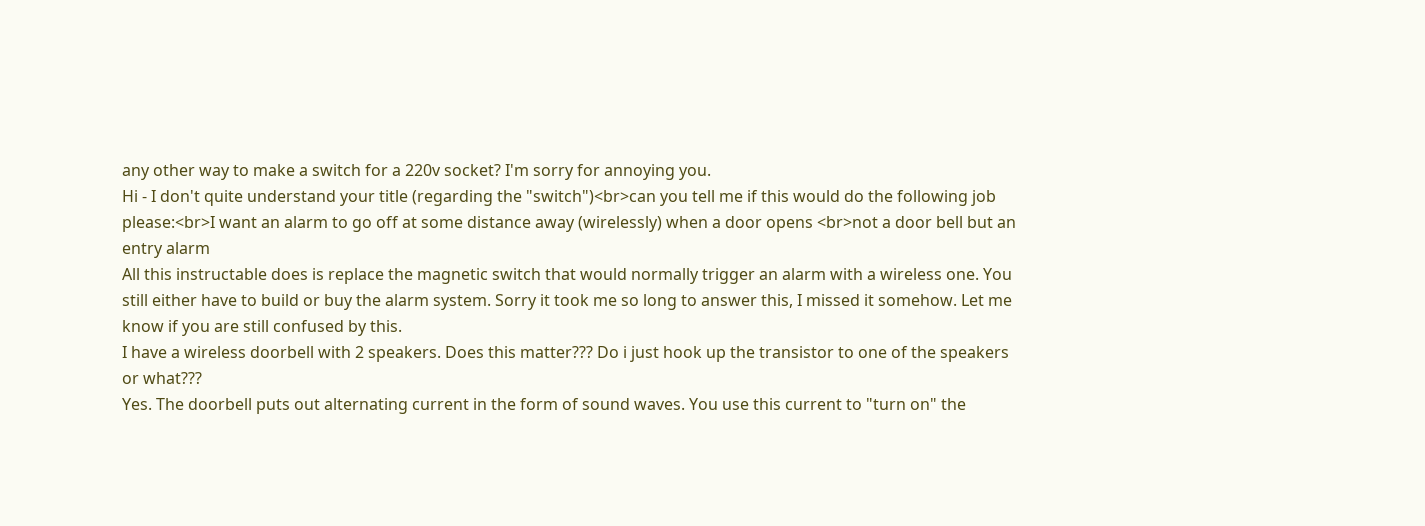any other way to make a switch for a 220v socket? I'm sorry for annoying you.
Hi - I don't quite understand your title (regarding the "switch")<br>can you tell me if this would do the following job please:<br>I want an alarm to go off at some distance away (wirelessly) when a door opens <br>not a door bell but an entry alarm
All this instructable does is replace the magnetic switch that would normally trigger an alarm with a wireless one. You still either have to build or buy the alarm system. Sorry it took me so long to answer this, I missed it somehow. Let me know if you are still confused by this.
I have a wireless doorbell with 2 speakers. Does this matter??? Do i just hook up the transistor to one of the speakers or what???
Yes. The doorbell puts out alternating current in the form of sound waves. You use this current to "turn on" the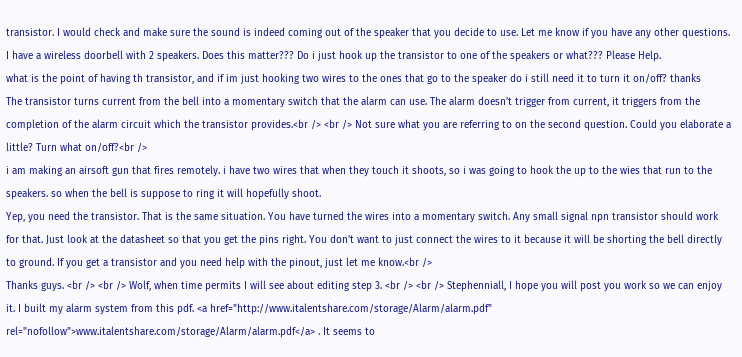transistor. I would check and make sure the sound is indeed coming out of the speaker that you decide to use. Let me know if you have any other questions.
I have a wireless doorbell with 2 speakers. Does this matter??? Do i just hook up the transistor to one of the speakers or what??? Please Help.
what is the point of having th transistor, and if im just hooking two wires to the ones that go to the speaker do i still need it to turn it on/off? thanks
The transistor turns current from the bell into a momentary switch that the alarm can use. The alarm doesn't trigger from current, it triggers from the completion of the alarm circuit which the transistor provides.<br /> <br /> Not sure what you are referring to on the second question. Could you elaborate a little? Turn what on/off?<br />
i am making an airsoft gun that fires remotely. i have two wires that when they touch it shoots, so i was going to hook the up to the wies that run to the speakers. so when the bell is suppose to ring it will hopefully shoot.
Yep, you need the transistor. That is the same situation. You have turned the wires into a momentary switch. Any small signal npn transistor should work for that. Just look at the datasheet so that you get the pins right. You don't want to just connect the wires to it because it will be shorting the bell directly to ground. If you get a transistor and you need help with the pinout, just let me know.<br />
Thanks guys. <br /> <br /> Wolf, when time permits I will see about editing step 3. <br /> <br /> Stephenniall, I hope you will post you work so we can enjoy it. I built my alarm system from this pdf. <a href="http://www.italentshare.com/storage/Alarm/alarm.pdf" rel="nofollow">www.italentshare.com/storage/Alarm/alarm.pdf</a> . It seems to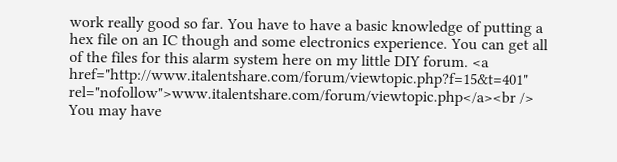work really good so far. You have to have a basic knowledge of putting a hex file on an IC though and some electronics experience. You can get all of the files for this alarm system here on my little DIY forum. <a href="http://www.italentshare.com/forum/viewtopic.php?f=15&t=401" rel="nofollow">www.italentshare.com/forum/viewtopic.php</a><br /> You may have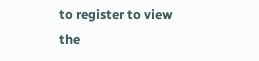to register to view the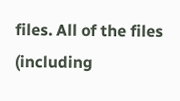files. All of the files (including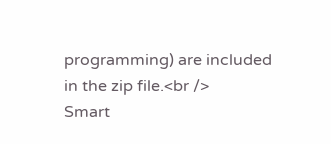programming) are included in the zip file.<br />
Smart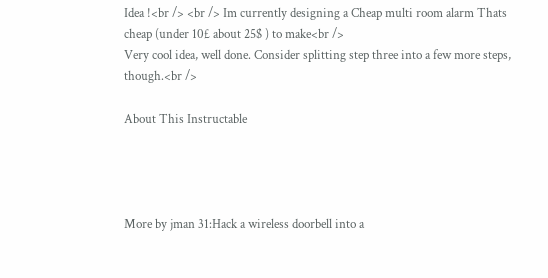Idea !<br /> <br /> Im currently designing a Cheap multi room alarm Thats cheap (under 10£ about 25$ ) to make<br />
Very cool idea, well done. Consider splitting step three into a few more steps, though.<br />

About This Instructable




More by jman 31:Hack a wireless doorbell into a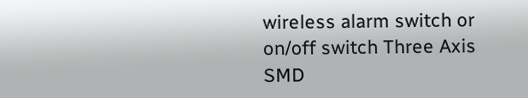wireless alarm switch or on/off switch Three Axis SMD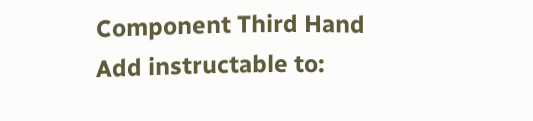Component Third Hand
Add instructable to: